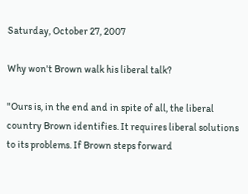Saturday, October 27, 2007

Why won't Brown walk his liberal talk?

"Ours is, in the end and in spite of all, the liberal country Brown identifies. It requires liberal solutions to its problems. If Brown steps forward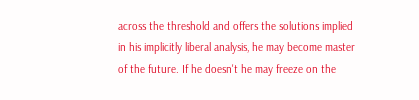across the threshold and offers the solutions implied in his implicitly liberal analysis, he may become master of the future. If he doesn't he may freeze on the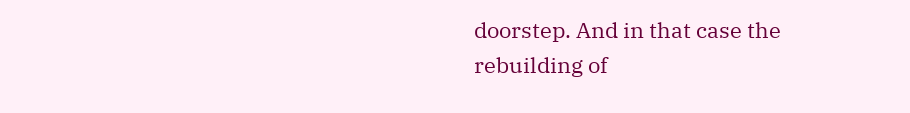doorstep. And in that case the rebuilding of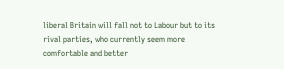liberal Britain will fall not to Labour but to its rival parties, who currently seem more comfortable and better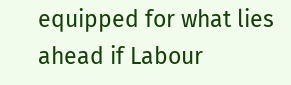equipped for what lies ahead if Labour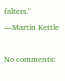falters." —Martin Kettle

No comments: